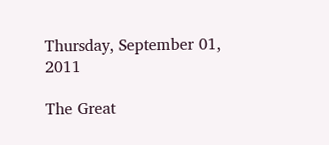Thursday, September 01, 2011

The Great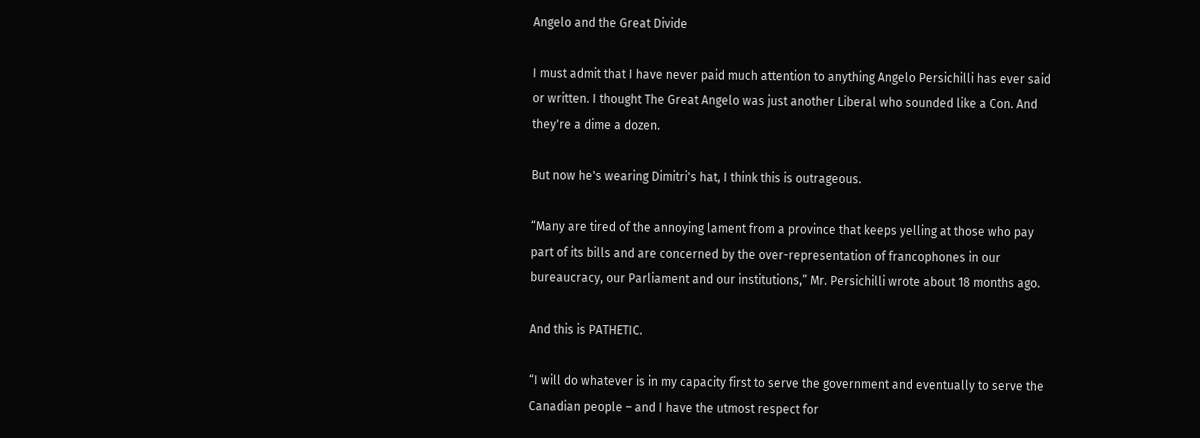Angelo and the Great Divide

I must admit that I have never paid much attention to anything Angelo Persichilli has ever said or written. I thought The Great Angelo was just another Liberal who sounded like a Con. And they're a dime a dozen.

But now he's wearing Dimitri's hat, I think this is outrageous.

“Many are tired of the annoying lament from a province that keeps yelling at those who pay part of its bills and are concerned by the over-representation of francophones in our bureaucracy, our Parliament and our institutions,” Mr. Persichilli wrote about 18 months ago.

And this is PATHETIC.

“I will do whatever is in my capacity first to serve the government and eventually to serve the Canadian people – and I have the utmost respect for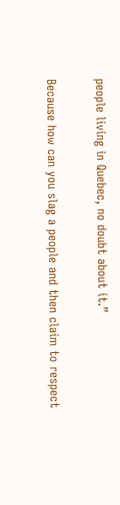people living in Quebec, no doubt about it.”

Because how can you slag a people and then claim to respect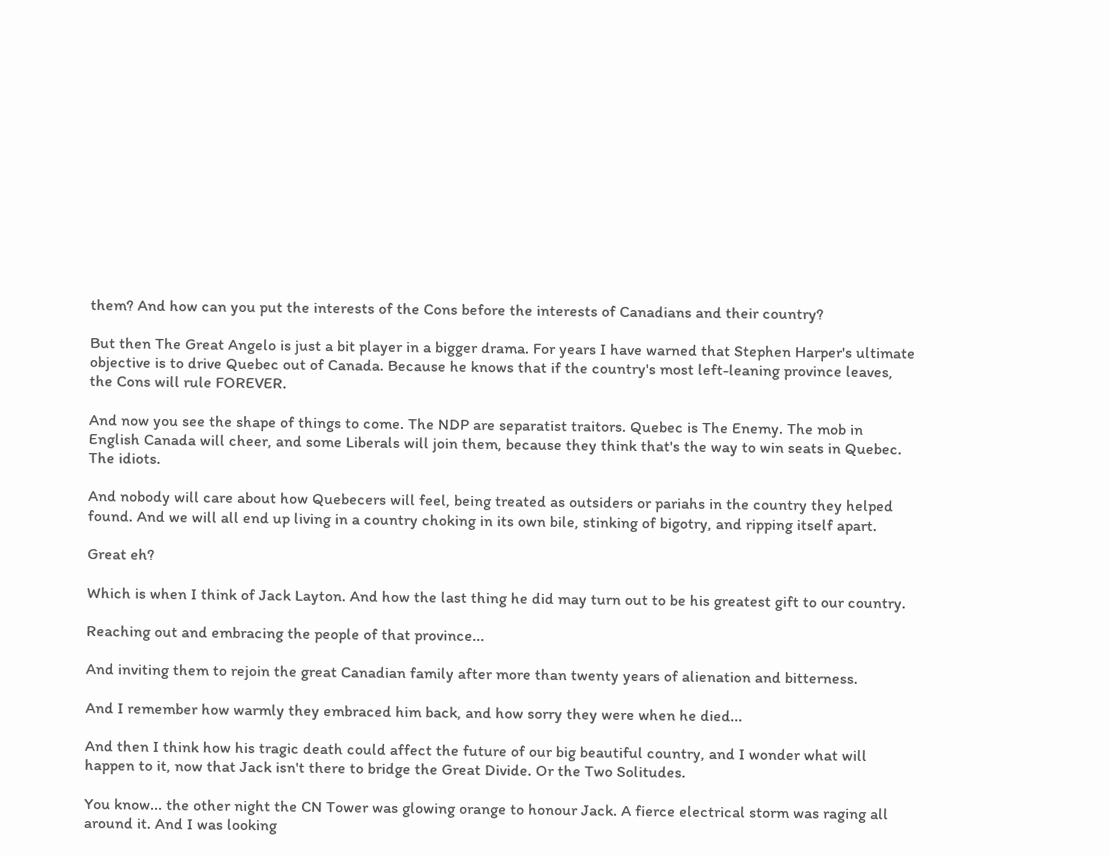them? And how can you put the interests of the Cons before the interests of Canadians and their country?

But then The Great Angelo is just a bit player in a bigger drama. For years I have warned that Stephen Harper's ultimate objective is to drive Quebec out of Canada. Because he knows that if the country's most left-leaning province leaves, the Cons will rule FOREVER.

And now you see the shape of things to come. The NDP are separatist traitors. Quebec is The Enemy. The mob in English Canada will cheer, and some Liberals will join them, because they think that's the way to win seats in Quebec. The idiots.

And nobody will care about how Quebecers will feel, being treated as outsiders or pariahs in the country they helped found. And we will all end up living in a country choking in its own bile, stinking of bigotry, and ripping itself apart.

Great eh?

Which is when I think of Jack Layton. And how the last thing he did may turn out to be his greatest gift to our country.

Reaching out and embracing the people of that province...

And inviting them to rejoin the great Canadian family after more than twenty years of alienation and bitterness.

And I remember how warmly they embraced him back, and how sorry they were when he died...

And then I think how his tragic death could affect the future of our big beautiful country, and I wonder what will happen to it, now that Jack isn't there to bridge the Great Divide. Or the Two Solitudes.

You know... the other night the CN Tower was glowing orange to honour Jack. A fierce electrical storm was raging all around it. And I was looking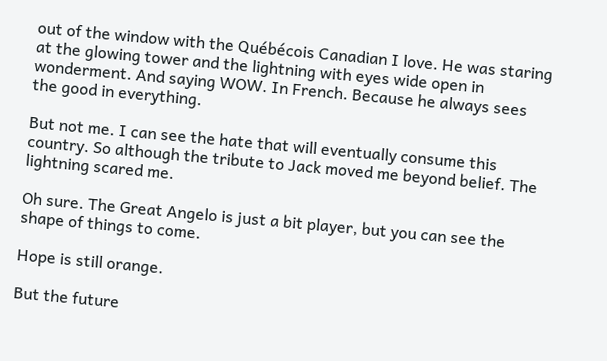out of the window with the Québécois Canadian I love. He was staring at the glowing tower and the lightning with eyes wide open in wonderment. And saying WOW. In French. Because he always sees the good in everything.

But not me. I can see the hate that will eventually consume this country. So although the tribute to Jack moved me beyond belief. The lightning scared me.

Oh sure. The Great Angelo is just a bit player, but you can see the shape of things to come.

Hope is still orange.

But the future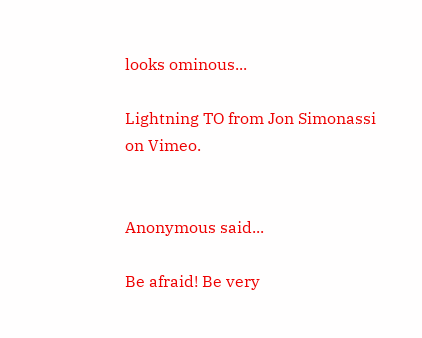looks ominous...

Lightning TO from Jon Simonassi on Vimeo.


Anonymous said...

Be afraid! Be very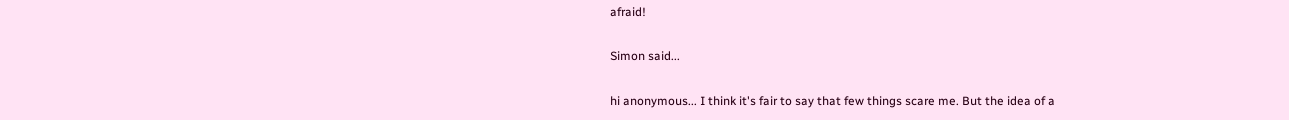afraid!

Simon said...

hi anonymous... I think it's fair to say that few things scare me. But the idea of a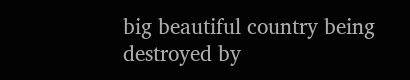big beautiful country being destroyed by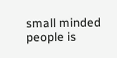small minded people is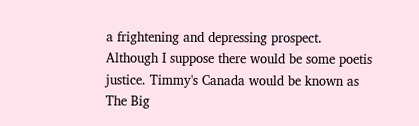a frightening and depressing prospect.
Although I suppose there would be some poetis justice. Timmy's Canada would be known as The Big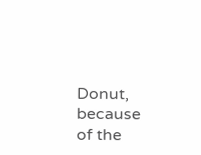Donut, because of the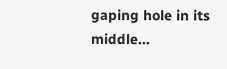gaping hole in its middle...